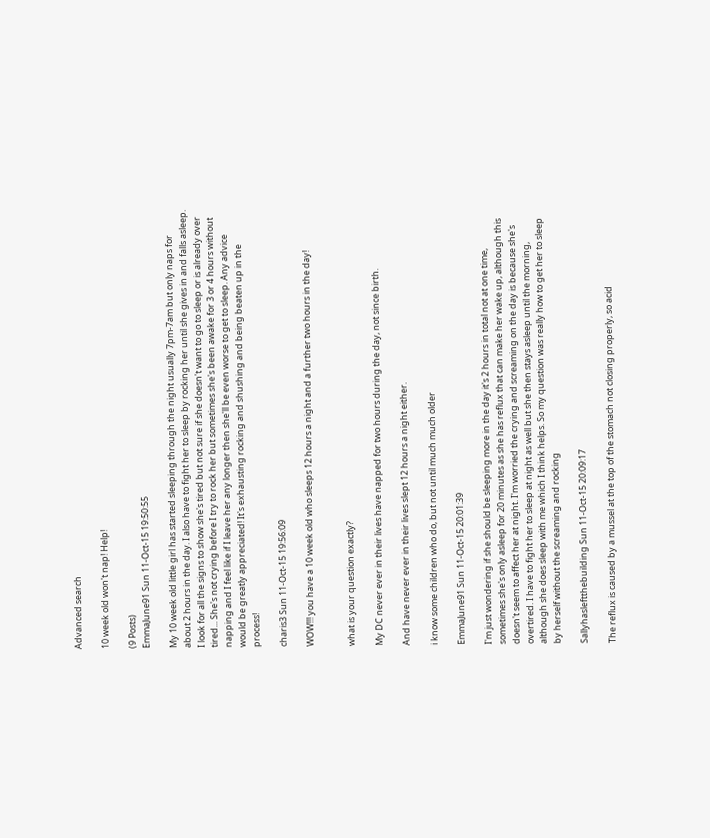Advanced search

10 week old won't nap! Help!

(9 Posts)
EmmaJune91 Sun 11-Oct-15 19:50:55

My 10 week old little girl has started sleeping through the night usually 7pm-7am but only naps for about 2 hours in the day. I also have to fight her to sleep by rocking her until she gives in and falls asleep. I look for all the signs to show she's tired but not sure if she doesn't want to go to sleep or is already over tired... She's not crying before I try to rock her but sometimes she's been awake for 3 or 4 hours without napping and I feel like if I leave her any longer then she'll be even worse to get to sleep. Any advice would be greatly appreciated! It's exhausting rocking and shushing and being beaten up in the process!

charis3 Sun 11-Oct-15 19:56:09

WOW!!! you have a 10 week old who sleeps 12 hours a night and a further two hours in the day!


what is your question exactly?

My DC never ever in their lives have napped for two hours during the day, not since birth.

And have never ever in their lives slept 12 hours a night either.

i know some children who do, but not until much much older

EmmaJune91 Sun 11-Oct-15 20:01:39

I'm just wondering if she should be sleeping more in the day it's 2 hours in total not at one time, sometimes she's only asleep for 20 minutes as she has reflux that can make her wake up, although this doesn't seem to affect her at night. I'm worried the crying and screaming on the day is because she's overtired. I have to fight her to sleep at night as well but she then stays asleep until the morning, although she does sleep with me which I think helps. So my question was really how to get her to sleep by herself without the screaming and rocking

Sallyhasleftthebuilding Sun 11-Oct-15 20:09:17

The reflux is caused by a mussel at the top of the stomach not closing properly, so acid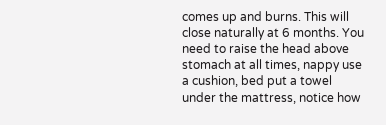comes up and burns. This will close naturally at 6 months. You need to raise the head above stomach at all times, nappy use a cushion, bed put a towel under the mattress, notice how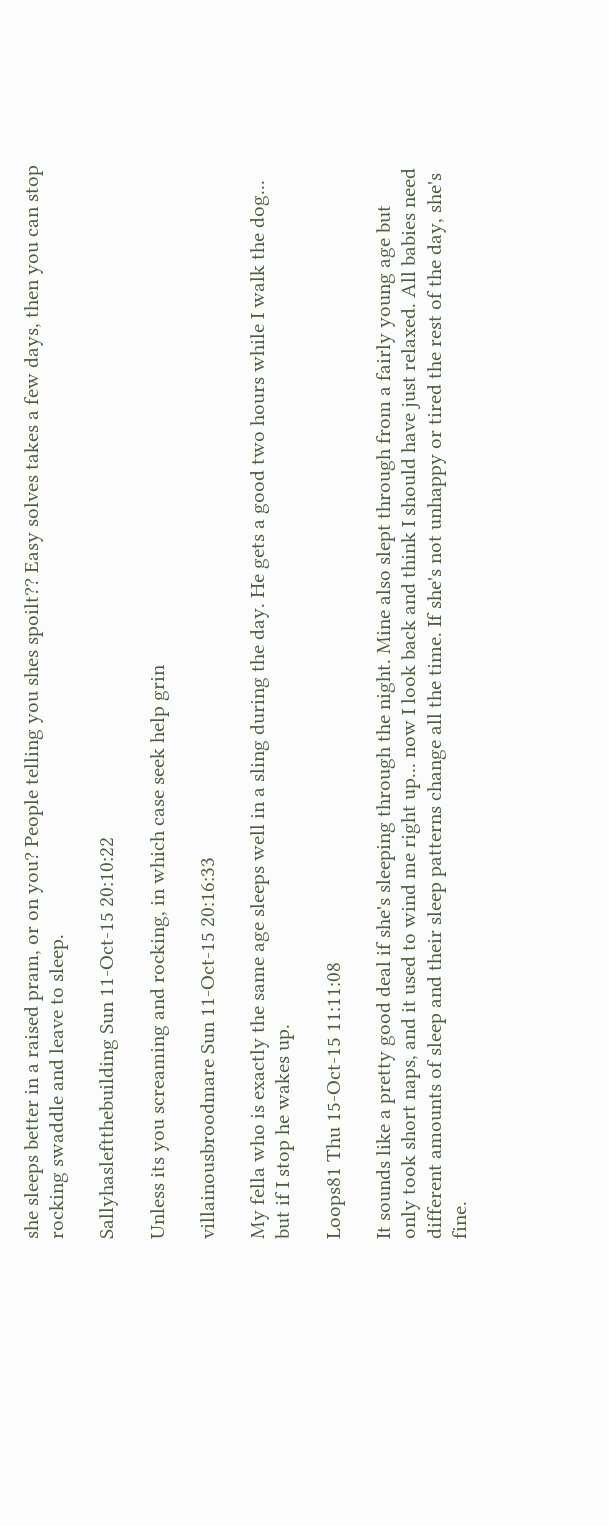she sleeps better in a raised pram, or on you? People telling you shes spoilt?? Easy solves takes a few days, then you can stop rocking swaddle and leave to sleep.

Sallyhasleftthebuilding Sun 11-Oct-15 20:10:22

Unless its you screaming and rocking, in which case seek help grin

villainousbroodmare Sun 11-Oct-15 20:16:33

My fella who is exactly the same age sleeps well in a sling during the day. He gets a good two hours while I walk the dog... but if I stop he wakes up.

Loops81 Thu 15-Oct-15 11:11:08

It sounds like a pretty good deal if she's sleeping through the night. Mine also slept through from a fairly young age but only took short naps, and it used to wind me right up... now I look back and think I should have just relaxed. All babies need different amounts of sleep and their sleep patterns change all the time. If she's not unhappy or tired the rest of the day, she's fine.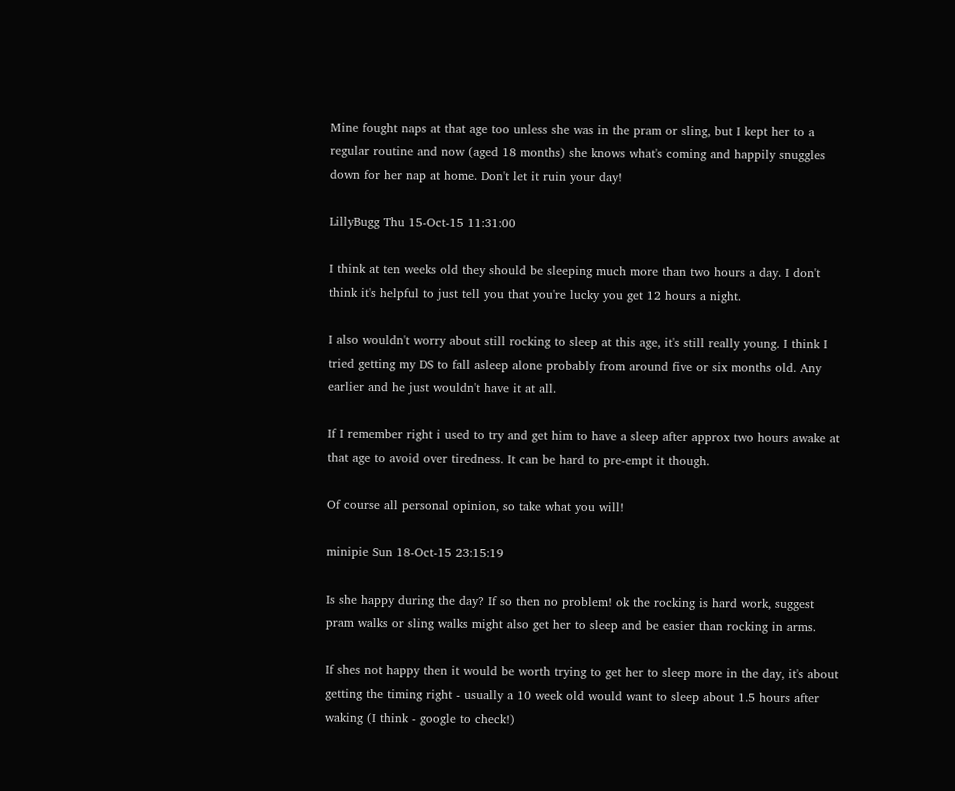Mine fought naps at that age too unless she was in the pram or sling, but I kept her to a regular routine and now (aged 18 months) she knows what's coming and happily snuggles down for her nap at home. Don't let it ruin your day!

LillyBugg Thu 15-Oct-15 11:31:00

I think at ten weeks old they should be sleeping much more than two hours a day. I don't think it's helpful to just tell you that you're lucky you get 12 hours a night.

I also wouldn't worry about still rocking to sleep at this age, it's still really young. I think I tried getting my DS to fall asleep alone probably from around five or six months old. Any earlier and he just wouldn't have it at all.

If I remember right i used to try and get him to have a sleep after approx two hours awake at that age to avoid over tiredness. It can be hard to pre-empt it though.

Of course all personal opinion, so take what you will!

minipie Sun 18-Oct-15 23:15:19

Is she happy during the day? If so then no problem! ok the rocking is hard work, suggest pram walks or sling walks might also get her to sleep and be easier than rocking in arms.

If shes not happy then it would be worth trying to get her to sleep more in the day, it's about getting the timing right - usually a 10 week old would want to sleep about 1.5 hours after waking (I think - google to check!)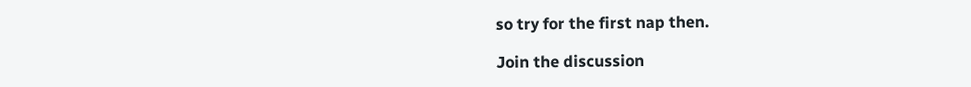so try for the first nap then.

Join the discussion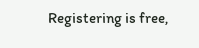Registering is free,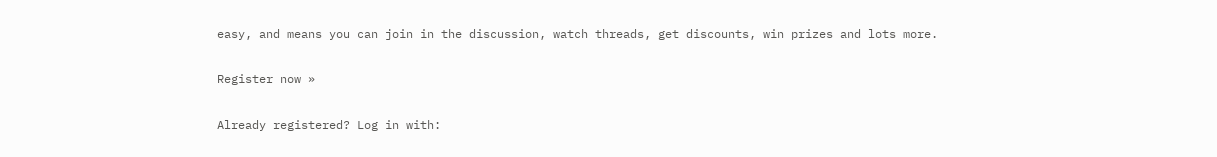easy, and means you can join in the discussion, watch threads, get discounts, win prizes and lots more.

Register now »

Already registered? Log in with: